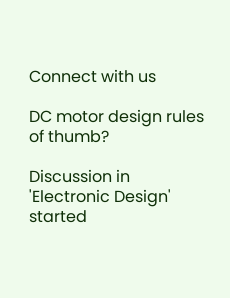Connect with us

DC motor design rules of thumb?

Discussion in 'Electronic Design' started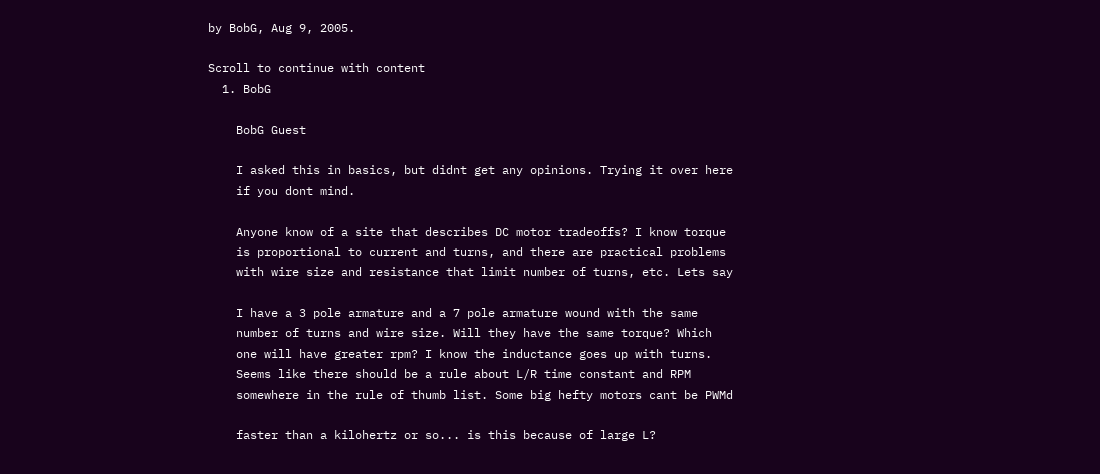by BobG, Aug 9, 2005.

Scroll to continue with content
  1. BobG

    BobG Guest

    I asked this in basics, but didnt get any opinions. Trying it over here
    if you dont mind.

    Anyone know of a site that describes DC motor tradeoffs? I know torque
    is proportional to current and turns, and there are practical problems
    with wire size and resistance that limit number of turns, etc. Lets say

    I have a 3 pole armature and a 7 pole armature wound with the same
    number of turns and wire size. Will they have the same torque? Which
    one will have greater rpm? I know the inductance goes up with turns.
    Seems like there should be a rule about L/R time constant and RPM
    somewhere in the rule of thumb list. Some big hefty motors cant be PWMd

    faster than a kilohertz or so... is this because of large L?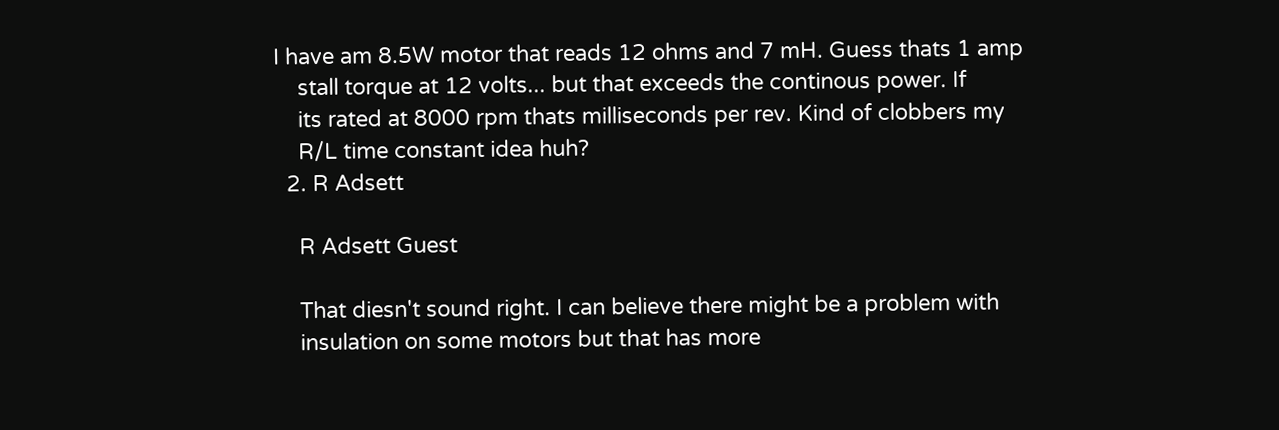I have am 8.5W motor that reads 12 ohms and 7 mH. Guess thats 1 amp
    stall torque at 12 volts... but that exceeds the continous power. If
    its rated at 8000 rpm thats milliseconds per rev. Kind of clobbers my
    R/L time constant idea huh?
  2. R Adsett

    R Adsett Guest

    That diesn't sound right. I can believe there might be a problem with
    insulation on some motors but that has more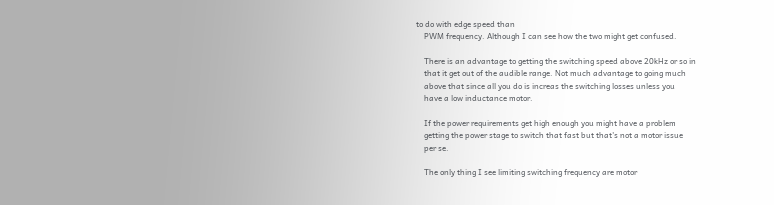to do with edge speed than
    PWM frequency. Although I can see how the two might get confused.

    There is an advantage to getting the switching speed above 20kHz or so in
    that it get out of the audible range. Not much advantage to going much
    above that since all you do is increas the switching losses unless you
    have a low inductance motor.

    If the power requirements get high enough you might have a problem
    getting the power stage to switch that fast but that's not a motor issue
    per se.

    The only thing I see limiting switching frequency are motor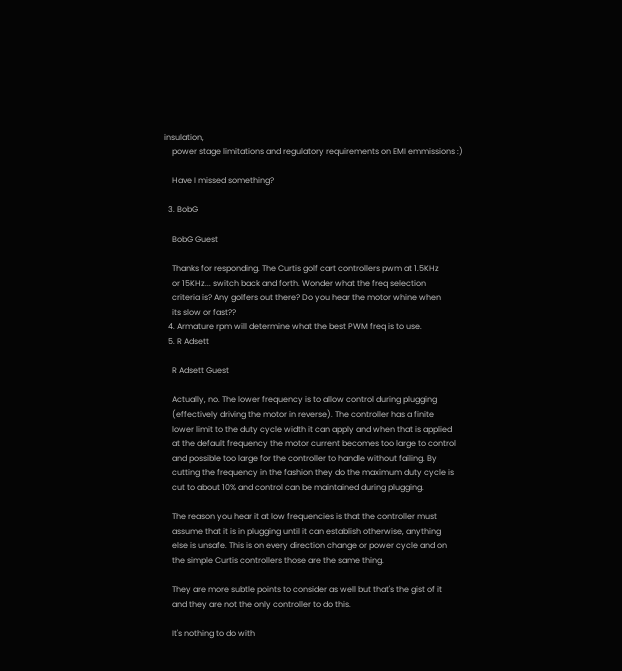insulation,
    power stage limitations and regulatory requirements on EMI emmissions :)

    Have I missed something?

  3. BobG

    BobG Guest

    Thanks for responding. The Curtis golf cart controllers pwm at 1.5KHz
    or 15KHz... switch back and forth. Wonder what the freq selection
    criteria is? Any golfers out there? Do you hear the motor whine when
    its slow or fast??
  4. Armature rpm will determine what the best PWM freq is to use.
  5. R Adsett

    R Adsett Guest

    Actually, no. The lower frequency is to allow control during plugging
    (effectively driving the motor in reverse). The controller has a finite
    lower limit to the duty cycle width it can apply and when that is applied
    at the default frequency the motor current becomes too large to control
    and possible too large for the controller to handle without failing. By
    cutting the frequency in the fashion they do the maximum duty cycle is
    cut to about 10% and control can be maintained during plugging.

    The reason you hear it at low frequencies is that the controller must
    assume that it is in plugging until it can establish otherwise, anything
    else is unsafe. This is on every direction change or power cycle and on
    the simple Curtis controllers those are the same thing.

    They are more subtle points to consider as well but that's the gist of it
    and they are not the only controller to do this.

    It's nothing to do with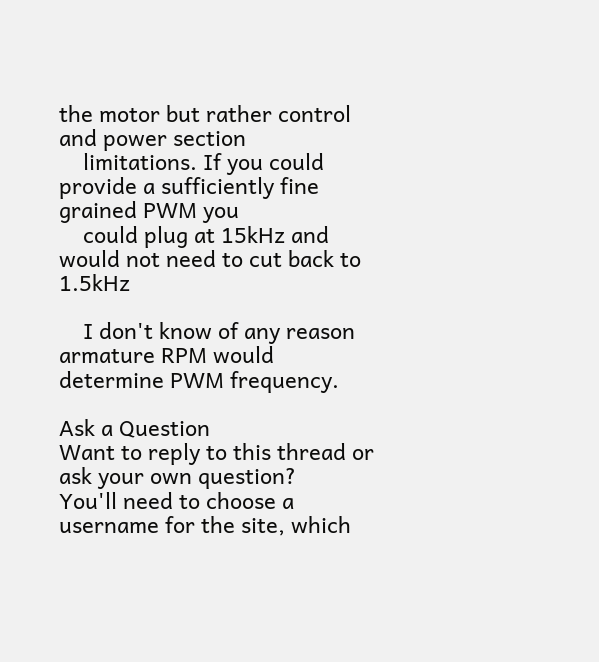the motor but rather control and power section
    limitations. If you could provide a sufficiently fine grained PWM you
    could plug at 15kHz and would not need to cut back to 1.5kHz

    I don't know of any reason armature RPM would determine PWM frequency.

Ask a Question
Want to reply to this thread or ask your own question?
You'll need to choose a username for the site, which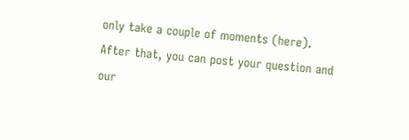only take a couple of moments (here). After that, you can post your question and our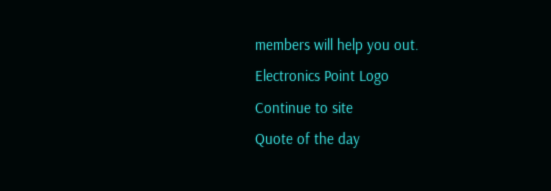members will help you out.
Electronics Point Logo
Continue to site
Quote of the day